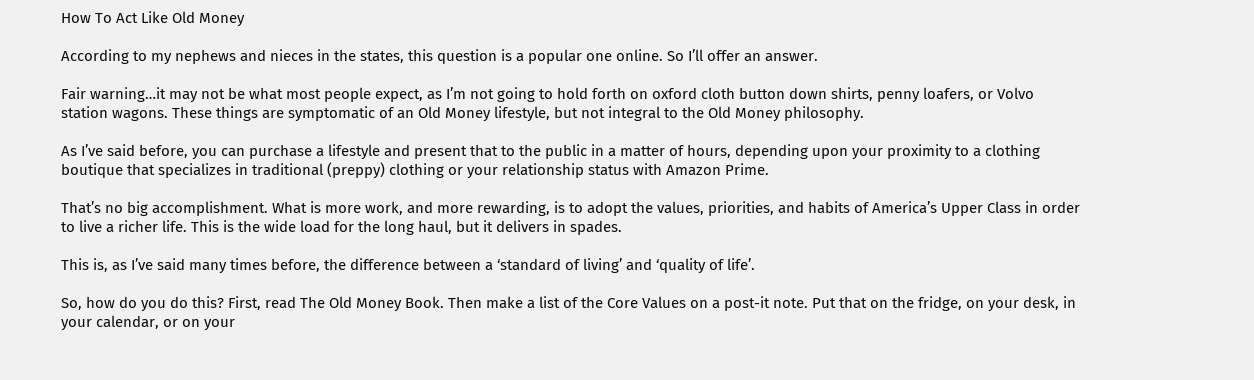How To Act Like Old Money

According to my nephews and nieces in the states, this question is a popular one online. So I’ll offer an answer.

Fair warning…it may not be what most people expect, as I’m not going to hold forth on oxford cloth button down shirts, penny loafers, or Volvo station wagons. These things are symptomatic of an Old Money lifestyle, but not integral to the Old Money philosophy.

As I’ve said before, you can purchase a lifestyle and present that to the public in a matter of hours, depending upon your proximity to a clothing boutique that specializes in traditional (preppy) clothing or your relationship status with Amazon Prime.

That’s no big accomplishment. What is more work, and more rewarding, is to adopt the values, priorities, and habits of America’s Upper Class in order to live a richer life. This is the wide load for the long haul, but it delivers in spades.

This is, as I’ve said many times before, the difference between a ‘standard of living’ and ‘quality of life’.

So, how do you do this? First, read The Old Money Book. Then make a list of the Core Values on a post-it note. Put that on the fridge, on your desk, in your calendar, or on your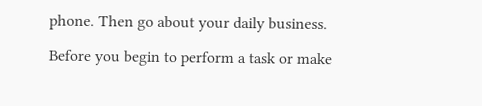phone. Then go about your daily business.

Before you begin to perform a task or make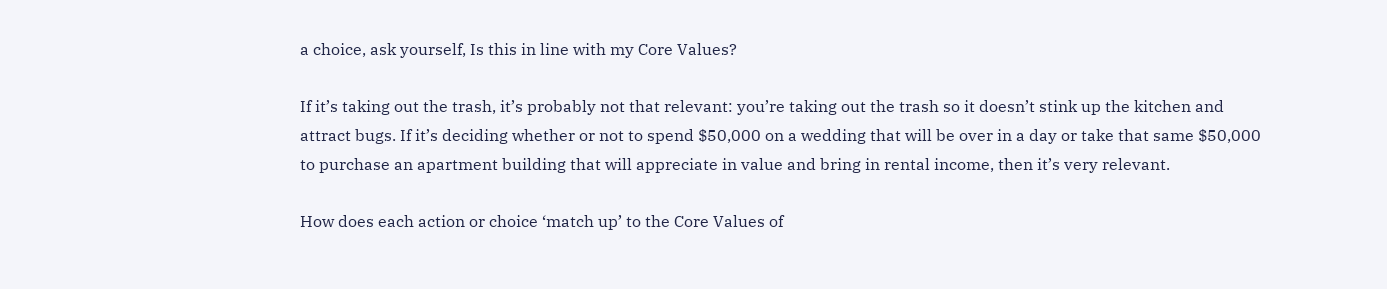a choice, ask yourself, Is this in line with my Core Values?

If it’s taking out the trash, it’s probably not that relevant: you’re taking out the trash so it doesn’t stink up the kitchen and attract bugs. If it’s deciding whether or not to spend $50,000 on a wedding that will be over in a day or take that same $50,000 to purchase an apartment building that will appreciate in value and bring in rental income, then it’s very relevant.

How does each action or choice ‘match up’ to the Core Values of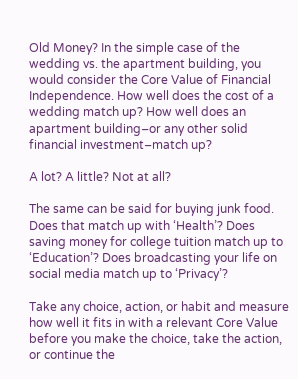Old Money? In the simple case of the wedding vs. the apartment building, you would consider the Core Value of Financial Independence. How well does the cost of a wedding match up? How well does an apartment building–or any other solid financial investment–match up?

A lot? A little? Not at all?

The same can be said for buying junk food. Does that match up with ‘Health’? Does saving money for college tuition match up to ‘Education’? Does broadcasting your life on social media match up to ‘Privacy’?

Take any choice, action, or habit and measure how well it fits in with a relevant Core Value before you make the choice, take the action, or continue the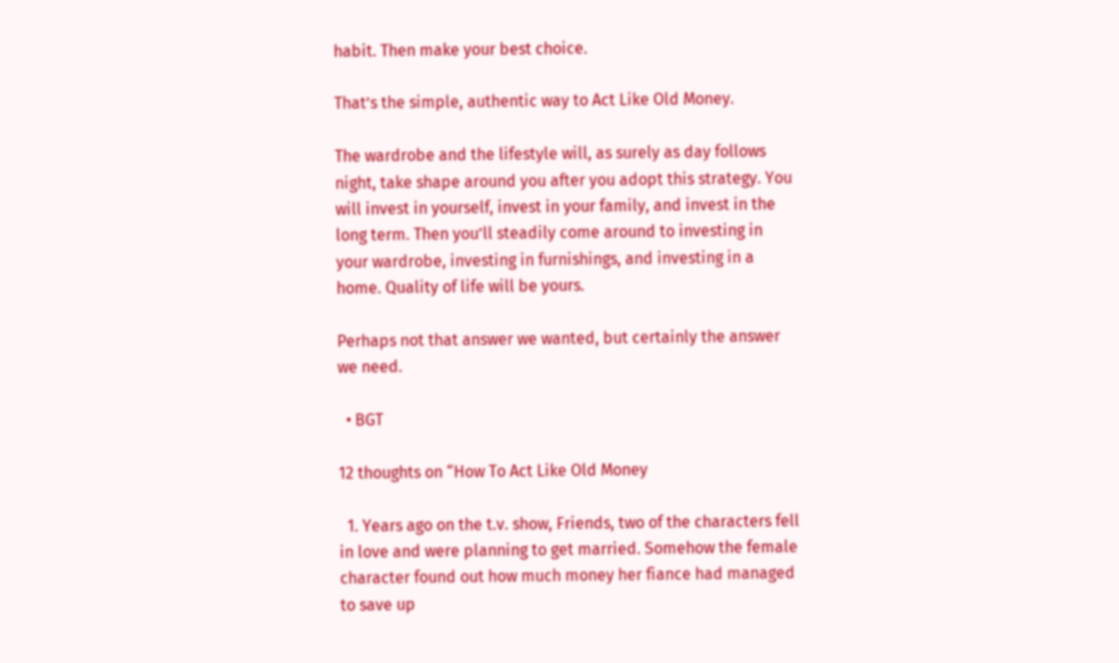habit. Then make your best choice.

That’s the simple, authentic way to Act Like Old Money.

The wardrobe and the lifestyle will, as surely as day follows night, take shape around you after you adopt this strategy. You will invest in yourself, invest in your family, and invest in the long term. Then you’ll steadily come around to investing in your wardrobe, investing in furnishings, and investing in a home. Quality of life will be yours.

Perhaps not that answer we wanted, but certainly the answer we need.

  • BGT

12 thoughts on “How To Act Like Old Money

  1. Years ago on the t.v. show, Friends, two of the characters fell in love and were planning to get married. Somehow the female character found out how much money her fiance had managed to save up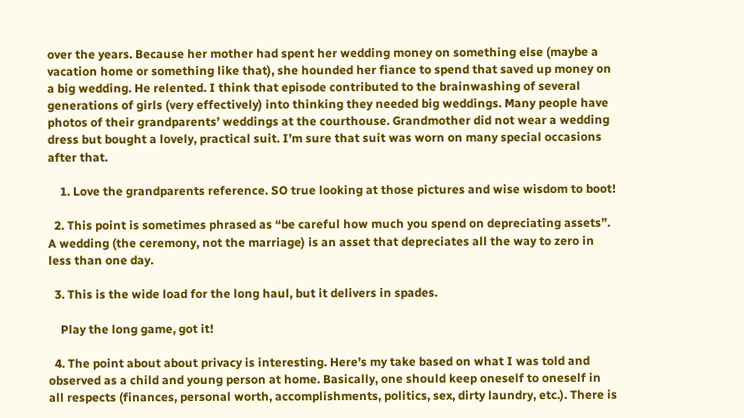over the years. Because her mother had spent her wedding money on something else (maybe a vacation home or something like that), she hounded her fiance to spend that saved up money on a big wedding. He relented. I think that episode contributed to the brainwashing of several generations of girls (very effectively) into thinking they needed big weddings. Many people have photos of their grandparents’ weddings at the courthouse. Grandmother did not wear a wedding dress but bought a lovely, practical suit. I’m sure that suit was worn on many special occasions after that.

    1. Love the grandparents reference. SO true looking at those pictures and wise wisdom to boot!

  2. This point is sometimes phrased as “be careful how much you spend on depreciating assets”. A wedding (the ceremony, not the marriage) is an asset that depreciates all the way to zero in less than one day.

  3. This is the wide load for the long haul, but it delivers in spades.

    Play the long game, got it!

  4. The point about about privacy is interesting. Here’s my take based on what I was told and observed as a child and young person at home. Basically, one should keep oneself to oneself in all respects (finances, personal worth, accomplishments, politics, sex, dirty laundry, etc.). There is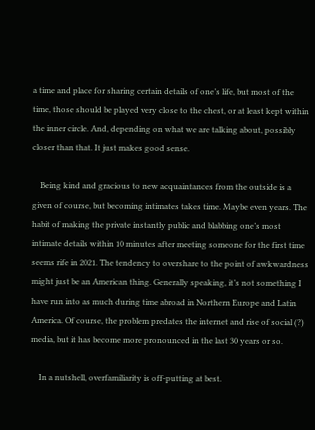a time and place for sharing certain details of one’s life, but most of the time, those should be played very close to the chest, or at least kept within the inner circle. And, depending on what we are talking about, possibly closer than that. It just makes good sense.

    Being kind and gracious to new acquaintances from the outside is a given of course, but becoming intimates takes time. Maybe even years. The habit of making the private instantly public and blabbing one’s most intimate details within 10 minutes after meeting someone for the first time seems rife in 2021. The tendency to overshare to the point of awkwardness might just be an American thing. Generally speaking, it’s not something I have run into as much during time abroad in Northern Europe and Latin America. Of course, the problem predates the internet and rise of social (?) media, but it has become more pronounced in the last 30 years or so.

    In a nutshell, overfamiliarity is off-putting at best.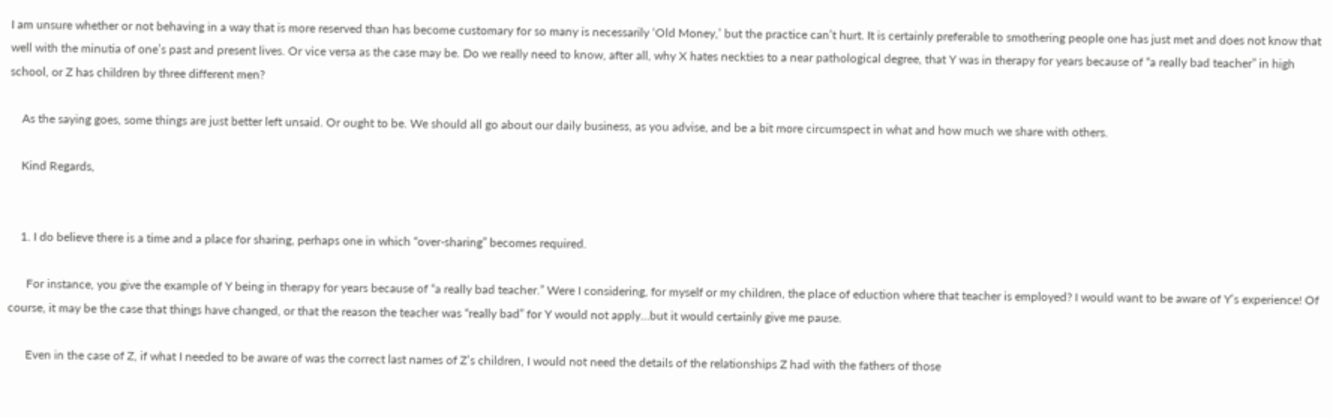I am unsure whether or not behaving in a way that is more reserved than has become customary for so many is necessarily ‘Old Money,’ but the practice can’t hurt. It is certainly preferable to smothering people one has just met and does not know that well with the minutia of one’s past and present lives. Or vice versa as the case may be. Do we really need to know, after all, why X hates neckties to a near pathological degree, that Y was in therapy for years because of “a really bad teacher” in high school, or Z has children by three different men?

    As the saying goes, some things are just better left unsaid. Or ought to be. We should all go about our daily business, as you advise, and be a bit more circumspect in what and how much we share with others.

    Kind Regards,


    1. I do believe there is a time and a place for sharing, perhaps one in which “over-sharing” becomes required.

      For instance, you give the example of Y being in therapy for years because of “a really bad teacher.” Were I considering, for myself or my children, the place of eduction where that teacher is employed? I would want to be aware of Y’s experience! Of course, it may be the case that things have changed, or that the reason the teacher was “really bad” for Y would not apply…but it would certainly give me pause.

      Even in the case of Z, if what I needed to be aware of was the correct last names of Z’s children, I would not need the details of the relationships Z had with the fathers of those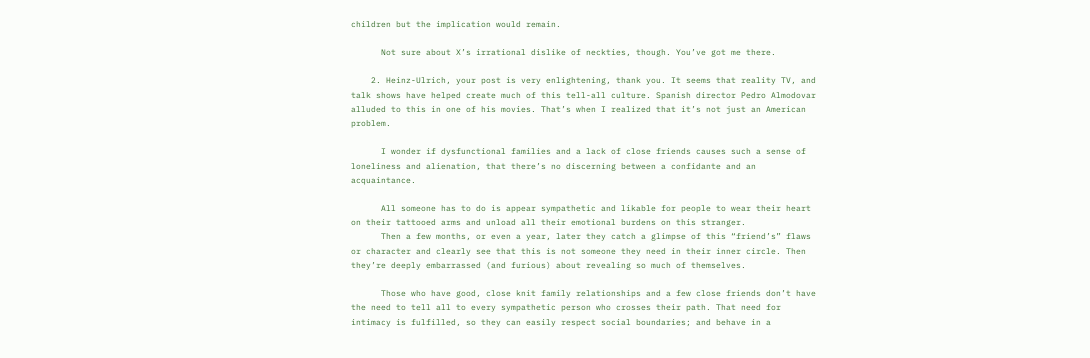children but the implication would remain.

      Not sure about X’s irrational dislike of neckties, though. You’ve got me there.

    2. Heinz-Ulrich, your post is very enlightening, thank you. It seems that reality TV, and talk shows have helped create much of this tell-all culture. Spanish director Pedro Almodovar alluded to this in one of his movies. That’s when I realized that it’s not just an American problem.

      I wonder if dysfunctional families and a lack of close friends causes such a sense of loneliness and alienation, that there’s no discerning between a confidante and an acquaintance.

      All someone has to do is appear sympathetic and likable for people to wear their heart on their tattooed arms and unload all their emotional burdens on this stranger.
      Then a few months, or even a year, later they catch a glimpse of this “friend’s” flaws or character and clearly see that this is not someone they need in their inner circle. Then they’re deeply embarrassed (and furious) about revealing so much of themselves.

      Those who have good, close knit family relationships and a few close friends don’t have the need to tell all to every sympathetic person who crosses their path. That need for intimacy is fulfilled, so they can easily respect social boundaries; and behave in a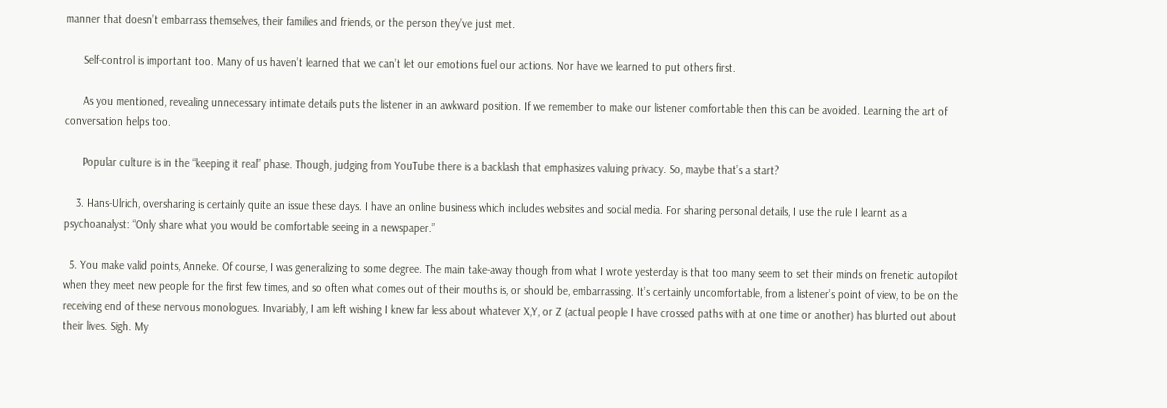manner that doesn’t embarrass themselves, their families and friends, or the person they’ve just met.

      Self-control is important too. Many of us haven’t learned that we can’t let our emotions fuel our actions. Nor have we learned to put others first.

      As you mentioned, revealing unnecessary intimate details puts the listener in an awkward position. If we remember to make our listener comfortable then this can be avoided. Learning the art of conversation helps too.

      Popular culture is in the “keeping it real” phase. Though, judging from YouTube there is a backlash that emphasizes valuing privacy. So, maybe that’s a start?

    3. Hans-Ulrich, oversharing is certainly quite an issue these days. I have an online business which includes websites and social media. For sharing personal details, I use the rule I learnt as a psychoanalyst: “Only share what you would be comfortable seeing in a newspaper.”

  5. You make valid points, Anneke. Of course, I was generalizing to some degree. The main take-away though from what I wrote yesterday is that too many seem to set their minds on frenetic autopilot when they meet new people for the first few times, and so often what comes out of their mouths is, or should be, embarrassing. It’s certainly uncomfortable, from a listener’s point of view, to be on the receiving end of these nervous monologues. Invariably, I am left wishing I knew far less about whatever X,Y, or Z (actual people I have crossed paths with at one time or another) has blurted out about their lives. Sigh. My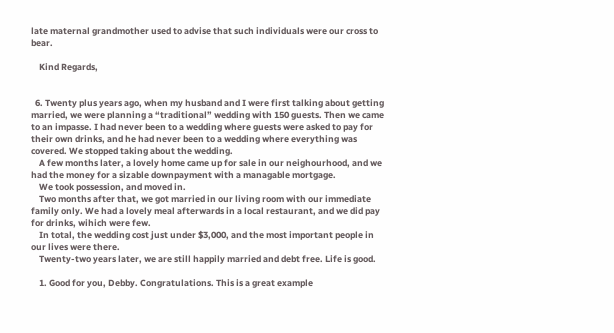late maternal grandmother used to advise that such individuals were our cross to bear.

    Kind Regards,


  6. Twenty plus years ago, when my husband and I were first talking about getting married, we were planning a “traditional” wedding with 150 guests. Then we came to an impasse. I had never been to a wedding where guests were asked to pay for their own drinks, and he had never been to a wedding where everything was covered. We stopped taking about the wedding.
    A few months later, a lovely home came up for sale in our neighourhood, and we had the money for a sizable downpayment with a managable mortgage.
    We took possession, and moved in.
    Two months after that, we got married in our living room with our immediate family only. We had a lovely meal afterwards in a local restaurant, and we did pay for drinks, wihich were few.
    In total, the wedding cost just under $3,000, and the most important people in our lives were there.
    Twenty-two years later, we are still happily married and debt free. Life is good.

    1. Good for you, Debby. Congratulations. This is a great example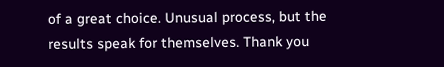of a great choice. Unusual process, but the results speak for themselves. Thank you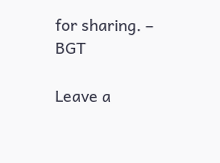for sharing. – BGT

Leave a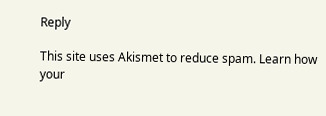Reply

This site uses Akismet to reduce spam. Learn how your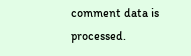comment data is processed.